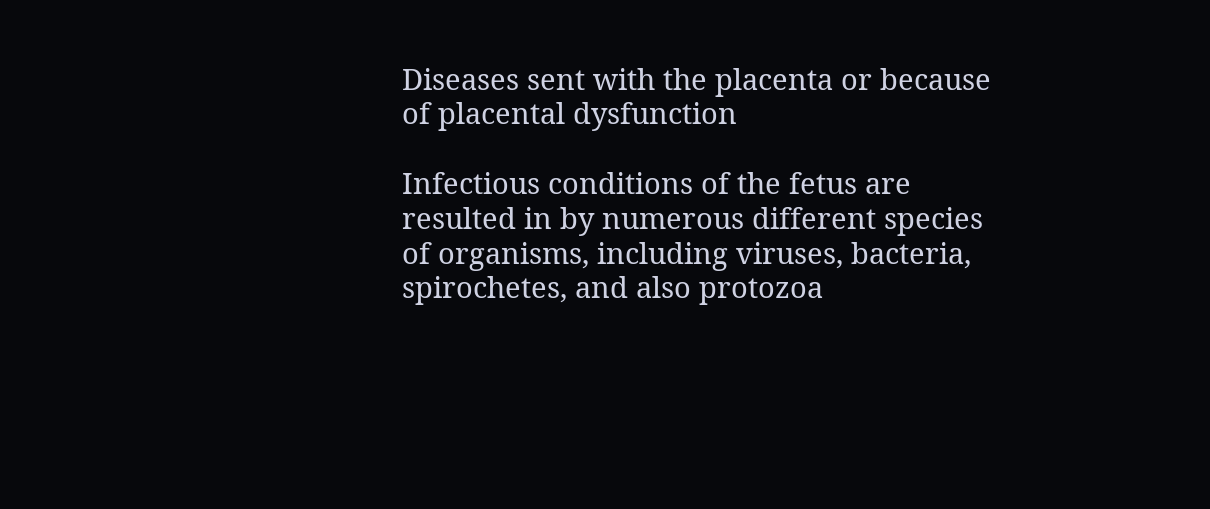Diseases sent with the placenta or because of placental dysfunction

Infectious conditions of the fetus are resulted in by numerous different species of organisms, including viruses, bacteria, spirochetes, and also protozoa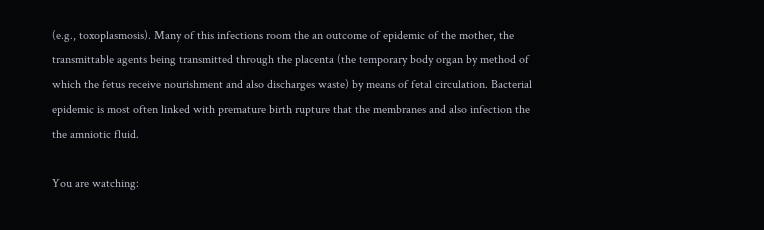(e.g., toxoplasmosis). Many of this infections room the an outcome of epidemic of the mother, the transmittable agents being transmitted through the placenta (the temporary body organ by method of which the fetus receive nourishment and also discharges waste) by means of fetal circulation. Bacterial epidemic is most often linked with premature birth rupture that the membranes and also infection the the amniotic fluid.

You are watching: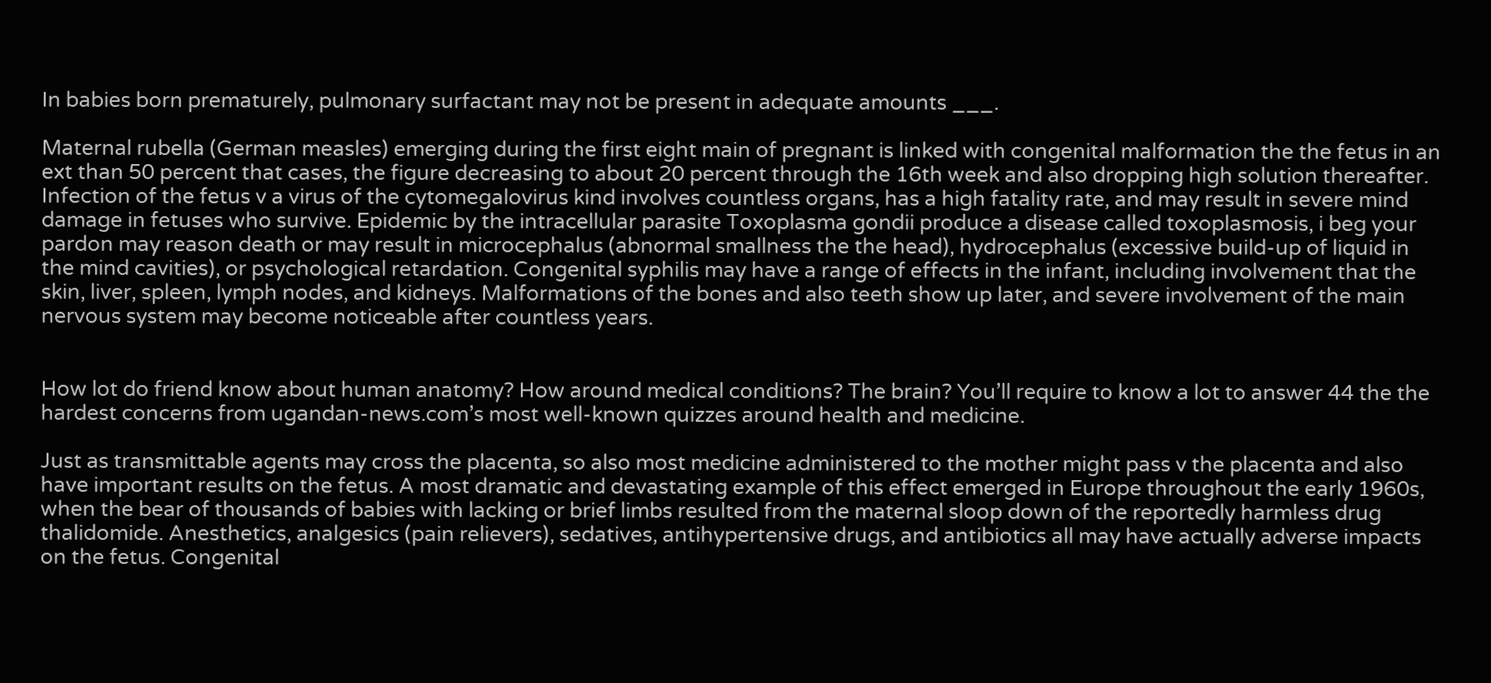In babies born prematurely, pulmonary surfactant may not be present in adequate amounts ___.

Maternal rubella (German measles) emerging during the first eight main of pregnant is linked with congenital malformation the the fetus in an ext than 50 percent that cases, the figure decreasing to about 20 percent through the 16th week and also dropping high solution thereafter. Infection of the fetus v a virus of the cytomegalovirus kind involves countless organs, has a high fatality rate, and may result in severe mind damage in fetuses who survive. Epidemic by the intracellular parasite Toxoplasma gondii produce a disease called toxoplasmosis, i beg your pardon may reason death or may result in microcephalus (abnormal smallness the the head), hydrocephalus (excessive build-up of liquid in the mind cavities), or psychological retardation. Congenital syphilis may have a range of effects in the infant, including involvement that the skin, liver, spleen, lymph nodes, and kidneys. Malformations of the bones and also teeth show up later, and severe involvement of the main nervous system may become noticeable after countless years.


How lot do friend know about human anatomy? How around medical conditions? The brain? You’ll require to know a lot to answer 44 the the hardest concerns from ugandan-news.com’s most well-known quizzes around health and medicine.

Just as transmittable agents may cross the placenta, so also most medicine administered to the mother might pass v the placenta and also have important results on the fetus. A most dramatic and devastating example of this effect emerged in Europe throughout the early 1960s, when the bear of thousands of babies with lacking or brief limbs resulted from the maternal sloop down of the reportedly harmless drug thalidomide. Anesthetics, analgesics (pain relievers), sedatives, antihypertensive drugs, and antibiotics all may have actually adverse impacts on the fetus. Congenital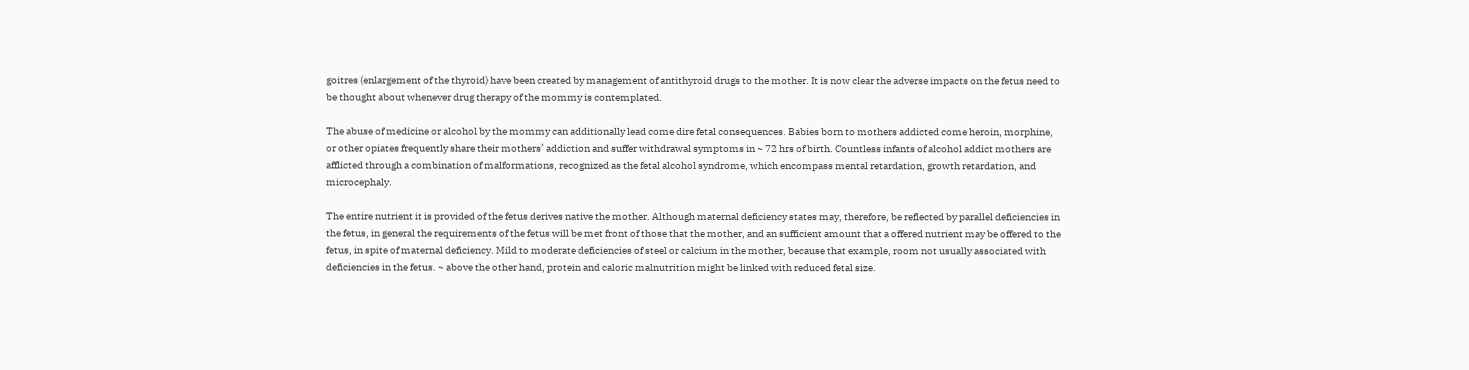goitres (enlargement of the thyroid) have been created by management of antithyroid drugs to the mother. It is now clear the adverse impacts on the fetus need to be thought about whenever drug therapy of the mommy is contemplated.

The abuse of medicine or alcohol by the mommy can additionally lead come dire fetal consequences. Babies born to mothers addicted come heroin, morphine, or other opiates frequently share their mothers’ addiction and suffer withdrawal symptoms in ~ 72 hrs of birth. Countless infants of alcohol addict mothers are afflicted through a combination of malformations, recognized as the fetal alcohol syndrome, which encompass mental retardation, growth retardation, and microcephaly.

The entire nutrient it is provided of the fetus derives native the mother. Although maternal deficiency states may, therefore, be reflected by parallel deficiencies in the fetus, in general the requirements of the fetus will be met front of those that the mother, and an sufficient amount that a offered nutrient may be offered to the fetus, in spite of maternal deficiency. Mild to moderate deficiencies of steel or calcium in the mother, because that example, room not usually associated with deficiencies in the fetus. ~ above the other hand, protein and caloric malnutrition might be linked with reduced fetal size.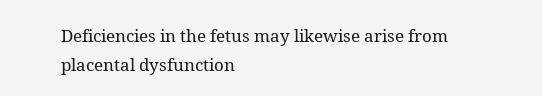Deficiencies in the fetus may likewise arise from placental dysfunction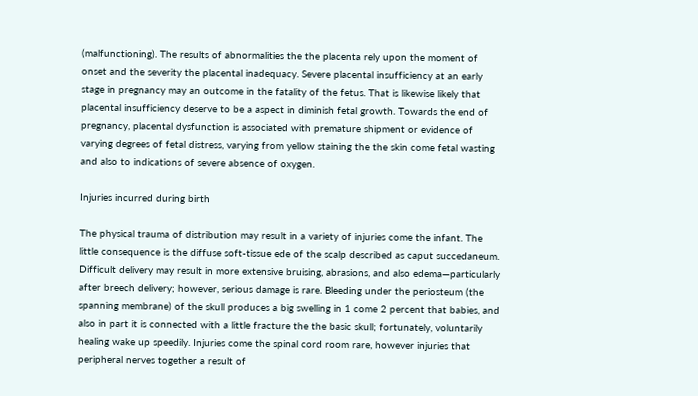(malfunctioning). The results of abnormalities the the placenta rely upon the moment of onset and the severity the placental inadequacy. Severe placental insufficiency at an early stage in pregnancy may an outcome in the fatality of the fetus. That is likewise likely that placental insufficiency deserve to be a aspect in diminish fetal growth. Towards the end of pregnancy, placental dysfunction is associated with premature shipment or evidence of varying degrees of fetal distress, varying from yellow staining the the skin come fetal wasting and also to indications of severe absence of oxygen.

Injuries incurred during birth

The physical trauma of distribution may result in a variety of injuries come the infant. The little consequence is the diffuse soft-tissue ede of the scalp described as caput succedaneum. Difficult delivery may result in more extensive bruising, abrasions, and also edema—particularly after breech delivery; however, serious damage is rare. Bleeding under the periosteum (the spanning membrane) of the skull produces a big swelling in 1 come 2 percent that babies, and also in part it is connected with a little fracture the the basic skull; fortunately, voluntarily healing wake up speedily. Injuries come the spinal cord room rare, however injuries that peripheral nerves together a result of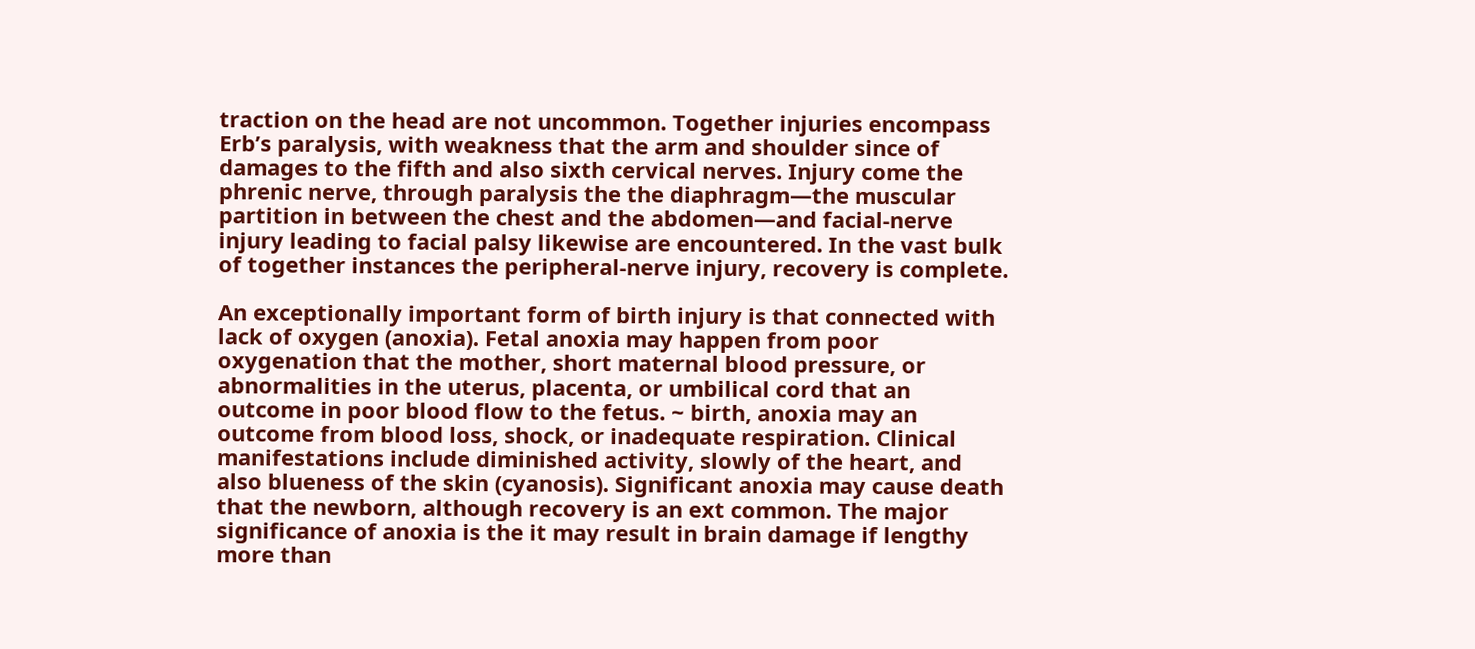traction on the head are not uncommon. Together injuries encompass Erb’s paralysis, with weakness that the arm and shoulder since of damages to the fifth and also sixth cervical nerves. Injury come the phrenic nerve, through paralysis the the diaphragm—the muscular partition in between the chest and the abdomen—and facial-nerve injury leading to facial palsy likewise are encountered. In the vast bulk of together instances the peripheral-nerve injury, recovery is complete.

An exceptionally important form of birth injury is that connected with lack of oxygen (anoxia). Fetal anoxia may happen from poor oxygenation that the mother, short maternal blood pressure, or abnormalities in the uterus, placenta, or umbilical cord that an outcome in poor blood flow to the fetus. ~ birth, anoxia may an outcome from blood loss, shock, or inadequate respiration. Clinical manifestations include diminished activity, slowly of the heart, and also blueness of the skin (cyanosis). Significant anoxia may cause death that the newborn, although recovery is an ext common. The major significance of anoxia is the it may result in brain damage if lengthy more than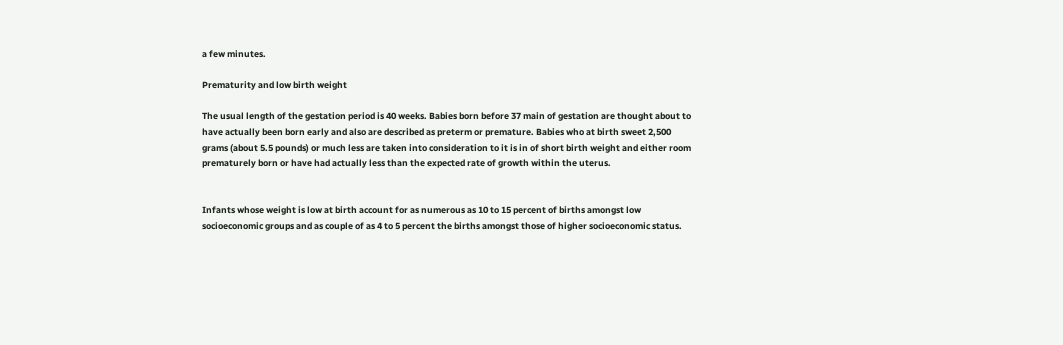a few minutes.

Prematurity and low birth weight

The usual length of the gestation period is 40 weeks. Babies born before 37 main of gestation are thought about to have actually been born early and also are described as preterm or premature. Babies who at birth sweet 2,500 grams (about 5.5 pounds) or much less are taken into consideration to it is in of short birth weight and either room prematurely born or have had actually less than the expected rate of growth within the uterus.


Infants whose weight is low at birth account for as numerous as 10 to 15 percent of births amongst low socioeconomic groups and as couple of as 4 to 5 percent the births amongst those of higher socioeconomic status.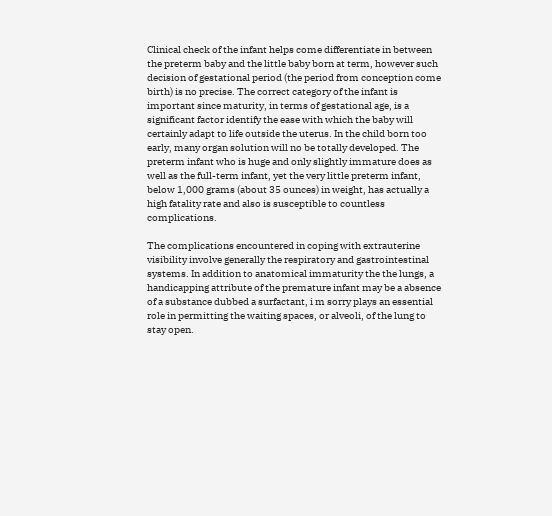Clinical check of the infant helps come differentiate in between the preterm baby and the little baby born at term, however such decision of gestational period (the period from conception come birth) is no precise. The correct category of the infant is important since maturity, in terms of gestational age, is a significant factor identify the ease with which the baby will certainly adapt to life outside the uterus. In the child born too early, many organ solution will no be totally developed. The preterm infant who is huge and only slightly immature does as well as the full-term infant, yet the very little preterm infant, below 1,000 grams (about 35 ounces) in weight, has actually a high fatality rate and also is susceptible to countless complications.

The complications encountered in coping with extrauterine visibility involve generally the respiratory and gastrointestinal systems. In addition to anatomical immaturity the the lungs, a handicapping attribute of the premature infant may be a absence of a substance dubbed a surfactant, i m sorry plays an essential role in permitting the waiting spaces, or alveoli, of the lung to stay open.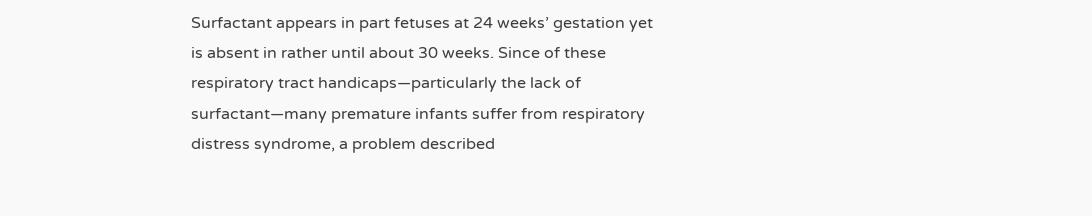Surfactant appears in part fetuses at 24 weeks’ gestation yet is absent in rather until about 30 weeks. Since of these respiratory tract handicaps—particularly the lack of surfactant—many premature infants suffer from respiratory distress syndrome, a problem described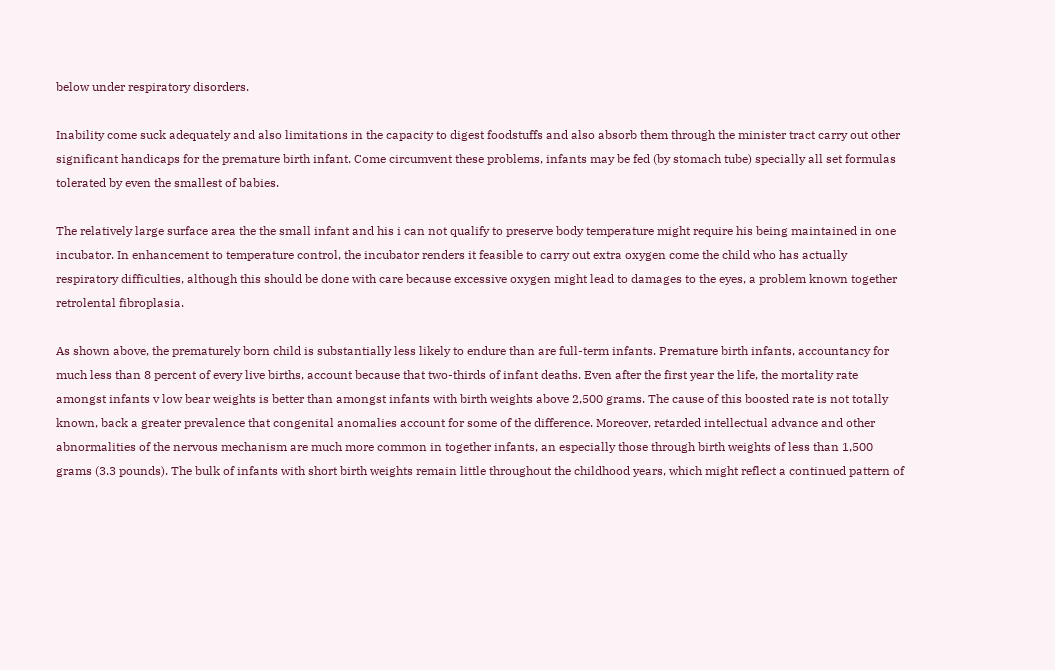below under respiratory disorders.

Inability come suck adequately and also limitations in the capacity to digest foodstuffs and also absorb them through the minister tract carry out other significant handicaps for the premature birth infant. Come circumvent these problems, infants may be fed (by stomach tube) specially all set formulas tolerated by even the smallest of babies.

The relatively large surface area the the small infant and his i can not qualify to preserve body temperature might require his being maintained in one incubator. In enhancement to temperature control, the incubator renders it feasible to carry out extra oxygen come the child who has actually respiratory difficulties, although this should be done with care because excessive oxygen might lead to damages to the eyes, a problem known together retrolental fibroplasia.

As shown above, the prematurely born child is substantially less likely to endure than are full-term infants. Premature birth infants, accountancy for much less than 8 percent of every live births, account because that two-thirds of infant deaths. Even after the first year the life, the mortality rate amongst infants v low bear weights is better than amongst infants with birth weights above 2,500 grams. The cause of this boosted rate is not totally known, back a greater prevalence that congenital anomalies account for some of the difference. Moreover, retarded intellectual advance and other abnormalities of the nervous mechanism are much more common in together infants, an especially those through birth weights of less than 1,500 grams (3.3 pounds). The bulk of infants with short birth weights remain little throughout the childhood years, which might reflect a continued pattern of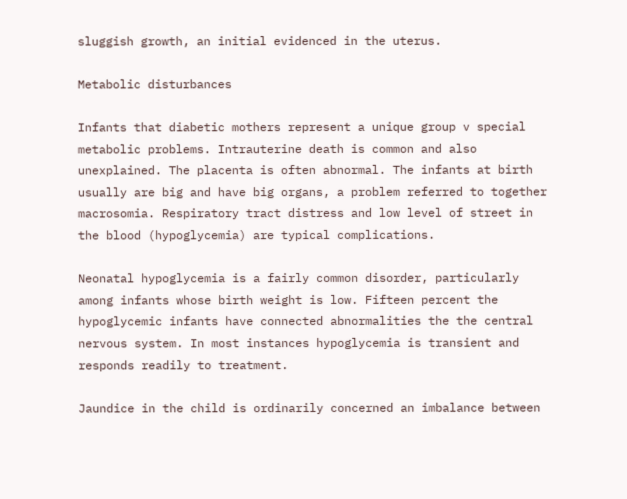sluggish growth, an initial evidenced in the uterus.

Metabolic disturbances

Infants that diabetic mothers represent a unique group v special metabolic problems. Intrauterine death is common and also unexplained. The placenta is often abnormal. The infants at birth usually are big and have big organs, a problem referred to together macrosomia. Respiratory tract distress and low level of street in the blood (hypoglycemia) are typical complications.

Neonatal hypoglycemia is a fairly common disorder, particularly among infants whose birth weight is low. Fifteen percent the hypoglycemic infants have connected abnormalities the the central nervous system. In most instances hypoglycemia is transient and responds readily to treatment.

Jaundice in the child is ordinarily concerned an imbalance between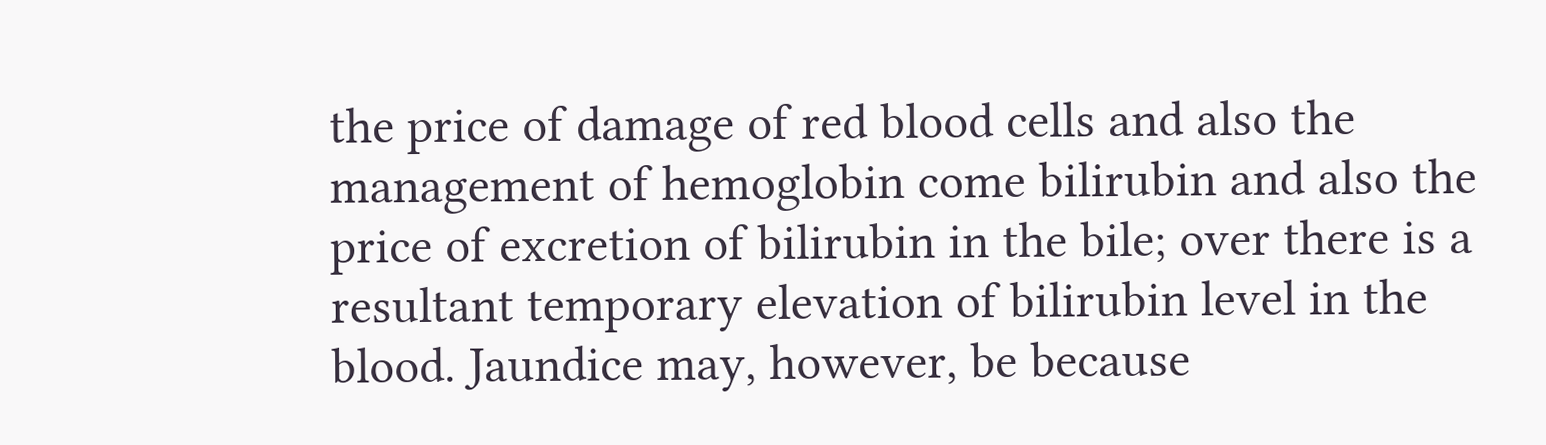the price of damage of red blood cells and also the management of hemoglobin come bilirubin and also the price of excretion of bilirubin in the bile; over there is a resultant temporary elevation of bilirubin level in the blood. Jaundice may, however, be because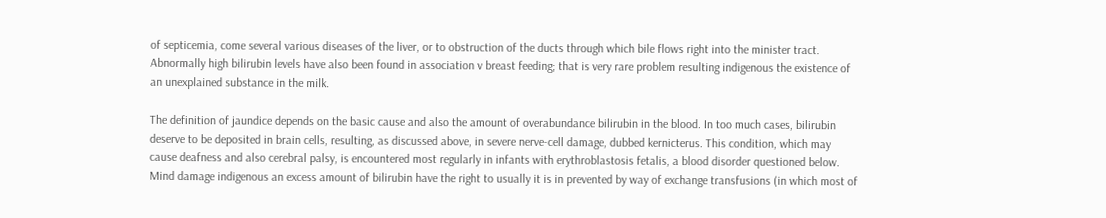of septicemia, come several various diseases of the liver, or to obstruction of the ducts through which bile flows right into the minister tract. Abnormally high bilirubin levels have also been found in association v breast feeding; that is very rare problem resulting indigenous the existence of an unexplained substance in the milk.

The definition of jaundice depends on the basic cause and also the amount of overabundance bilirubin in the blood. In too much cases, bilirubin deserve to be deposited in brain cells, resulting, as discussed above, in severe nerve-cell damage, dubbed kernicterus. This condition, which may cause deafness and also cerebral palsy, is encountered most regularly in infants with erythroblastosis fetalis, a blood disorder questioned below. Mind damage indigenous an excess amount of bilirubin have the right to usually it is in prevented by way of exchange transfusions (in which most of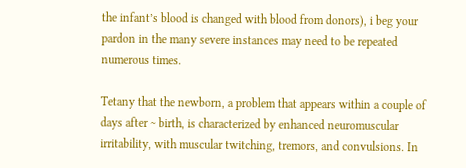the infant’s blood is changed with blood from donors), i beg your pardon in the many severe instances may need to be repeated numerous times.

Tetany that the newborn, a problem that appears within a couple of days after ~ birth, is characterized by enhanced neuromuscular irritability, with muscular twitching, tremors, and convulsions. In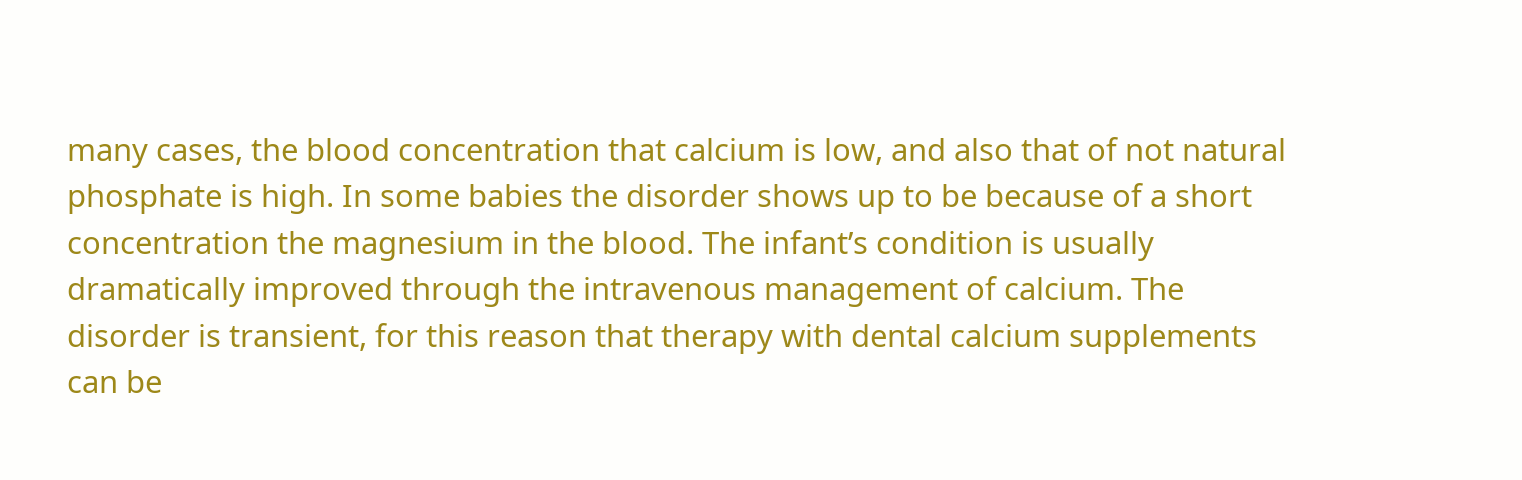many cases, the blood concentration that calcium is low, and also that of not natural phosphate is high. In some babies the disorder shows up to be because of a short concentration the magnesium in the blood. The infant’s condition is usually dramatically improved through the intravenous management of calcium. The disorder is transient, for this reason that therapy with dental calcium supplements can be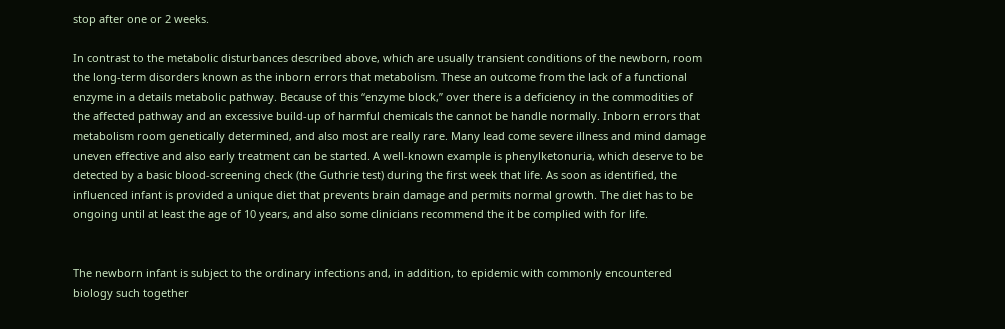stop after one or 2 weeks.

In contrast to the metabolic disturbances described above, which are usually transient conditions of the newborn, room the long-term disorders known as the inborn errors that metabolism. These an outcome from the lack of a functional enzyme in a details metabolic pathway. Because of this “enzyme block,” over there is a deficiency in the commodities of the affected pathway and an excessive build-up of harmful chemicals the cannot be handle normally. Inborn errors that metabolism room genetically determined, and also most are really rare. Many lead come severe illness and mind damage uneven effective and also early treatment can be started. A well-known example is phenylketonuria, which deserve to be detected by a basic blood-screening check (the Guthrie test) during the first week that life. As soon as identified, the influenced infant is provided a unique diet that prevents brain damage and permits normal growth. The diet has to be ongoing until at least the age of 10 years, and also some clinicians recommend the it be complied with for life.


The newborn infant is subject to the ordinary infections and, in addition, to epidemic with commonly encountered biology such together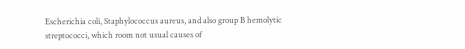Escherichia coli, Staphylococcus aureus, and also group B hemolytic streptococci, which room not usual causes of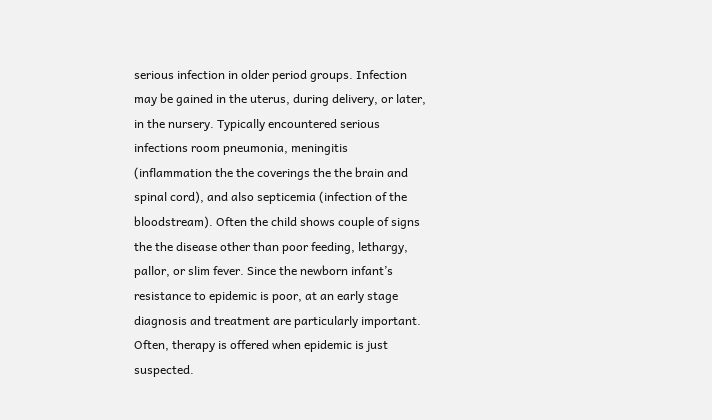serious infection in older period groups. Infection may be gained in the uterus, during delivery, or later, in the nursery. Typically encountered serious infections room pneumonia, meningitis (inflammation the the coverings the the brain and spinal cord), and also septicemia (infection of the bloodstream). Often the child shows couple of signs the the disease other than poor feeding, lethargy, pallor, or slim fever. Since the newborn infant’s resistance to epidemic is poor, at an early stage diagnosis and treatment are particularly important. Often, therapy is offered when epidemic is just suspected.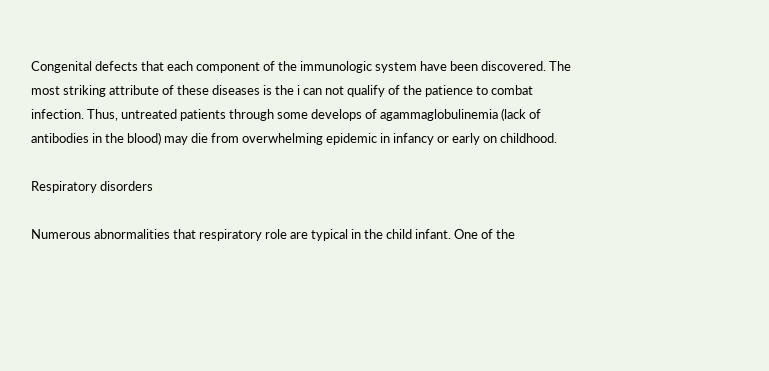Congenital defects that each component of the immunologic system have been discovered. The most striking attribute of these diseases is the i can not qualify of the patience to combat infection. Thus, untreated patients through some develops of agammaglobulinemia (lack of antibodies in the blood) may die from overwhelming epidemic in infancy or early on childhood.

Respiratory disorders

Numerous abnormalities that respiratory role are typical in the child infant. One of the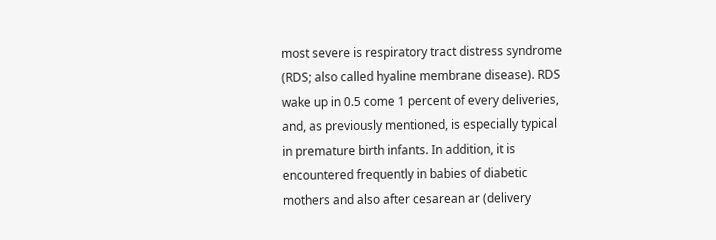most severe is respiratory tract distress syndrome (RDS; also called hyaline membrane disease). RDS wake up in 0.5 come 1 percent of every deliveries, and, as previously mentioned, is especially typical in premature birth infants. In addition, it is encountered frequently in babies of diabetic mothers and also after cesarean ar (delivery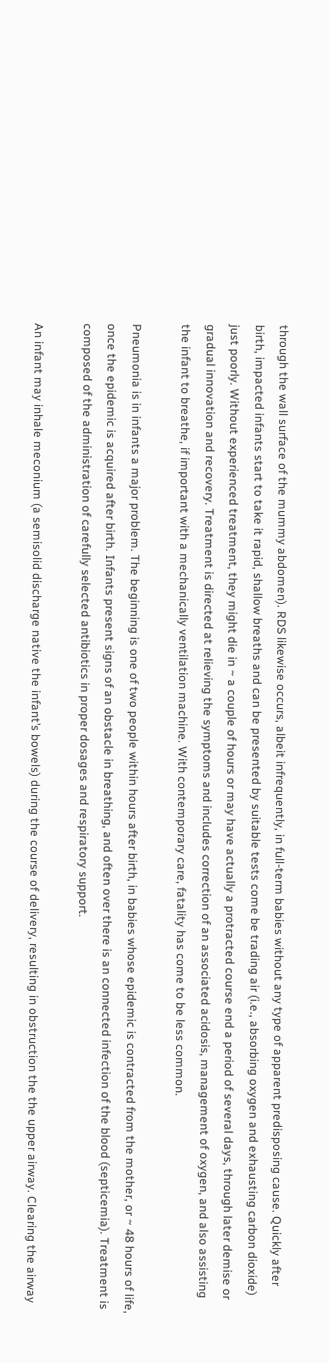through the wall surface of the mummy abdomen). RDS likewise occurs, albeit infrequently, in full-term babies without any type of apparent predisposing cause. Quickly after birth, impacted infants start to take it rapid, shallow breaths and can be presented by suitable tests come be trading air (i.e., absorbing oxygen and exhausting carbon dioxide) just poorly. Without experienced treatment, they might die in ~ a couple of hours or may have actually a protracted course end a period of several days, through later demise or gradual innovation and recovery. Treatment is directed at relieving the symptoms and includes correction of an associated acidosis, management of oxygen, and also assisting the infant to breathe, if important with a mechanically ventilation machine. With contemporary care, fatality has come to be less common.

Pneumonia is in infants a major problem. The beginning is one of two people within hours after birth, in babies whose epidemic is contracted from the mother, or ~ 48 hours of life, once the epidemic is acquired after birth. Infants present signs of an obstacle in breathing, and often over there is an connected infection of the blood (septicemia). Treatment is composed of the administration of carefully selected antibiotics in proper dosages and respiratory support.

An infant may inhale meconium (a semisolid discharge native the infant’s bowels) during the course of delivery, resulting in obstruction the the upper airway. Clearing the airway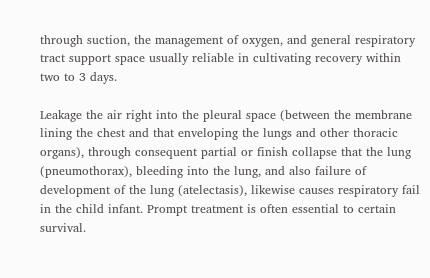through suction, the management of oxygen, and general respiratory tract support space usually reliable in cultivating recovery within two to 3 days.

Leakage the air right into the pleural space (between the membrane lining the chest and that enveloping the lungs and other thoracic organs), through consequent partial or finish collapse that the lung (pneumothorax), bleeding into the lung, and also failure of development of the lung (atelectasis), likewise causes respiratory fail in the child infant. Prompt treatment is often essential to certain survival.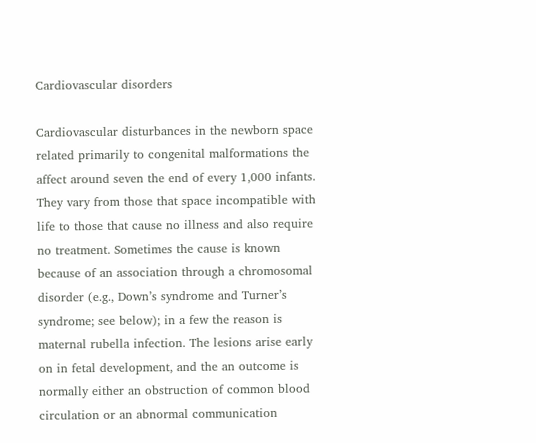Cardiovascular disorders

Cardiovascular disturbances in the newborn space related primarily to congenital malformations the affect around seven the end of every 1,000 infants. They vary from those that space incompatible with life to those that cause no illness and also require no treatment. Sometimes the cause is known because of an association through a chromosomal disorder (e.g., Down’s syndrome and Turner’s syndrome; see below); in a few the reason is maternal rubella infection. The lesions arise early on in fetal development, and the an outcome is normally either an obstruction of common blood circulation or an abnormal communication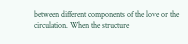between different components of the love or the circulation. When the structure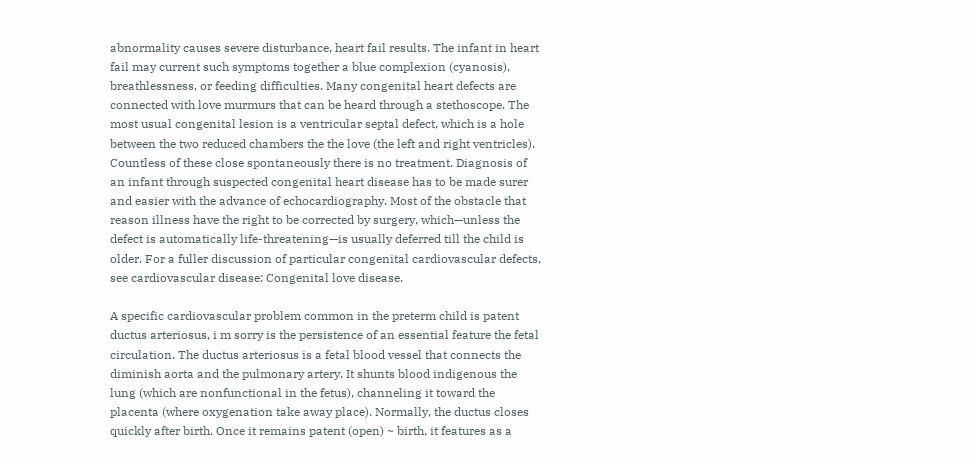abnormality causes severe disturbance, heart fail results. The infant in heart fail may current such symptoms together a blue complexion (cyanosis), breathlessness, or feeding difficulties. Many congenital heart defects are connected with love murmurs that can be heard through a stethoscope. The most usual congenital lesion is a ventricular septal defect, which is a hole between the two reduced chambers the the love (the left and right ventricles). Countless of these close spontaneously there is no treatment. Diagnosis of an infant through suspected congenital heart disease has to be made surer and easier with the advance of echocardiography. Most of the obstacle that reason illness have the right to be corrected by surgery, which—unless the defect is automatically life-threatening—is usually deferred till the child is older. For a fuller discussion of particular congenital cardiovascular defects, see cardiovascular disease: Congenital love disease.

A specific cardiovascular problem common in the preterm child is patent ductus arteriosus, i m sorry is the persistence of an essential feature the fetal circulation. The ductus arteriosus is a fetal blood vessel that connects the diminish aorta and the pulmonary artery. It shunts blood indigenous the lung (which are nonfunctional in the fetus), channeling it toward the placenta (where oxygenation take away place). Normally, the ductus closes quickly after birth. Once it remains patent (open) ~ birth, it features as a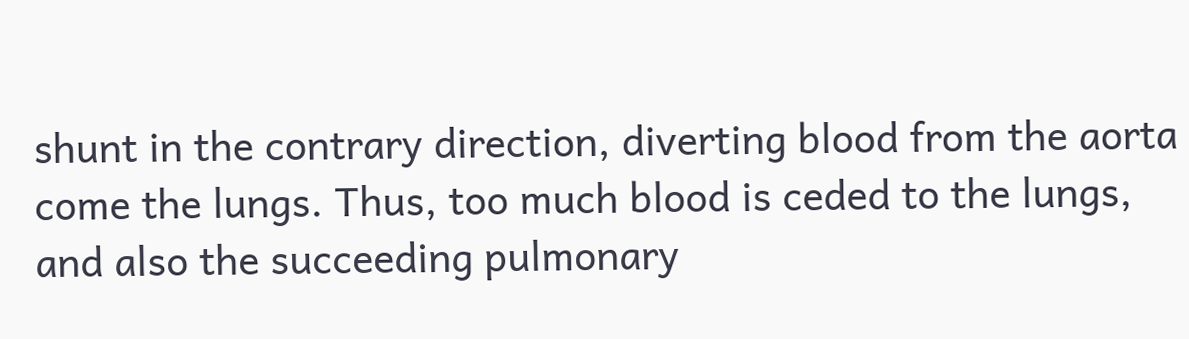shunt in the contrary direction, diverting blood from the aorta come the lungs. Thus, too much blood is ceded to the lungs, and also the succeeding pulmonary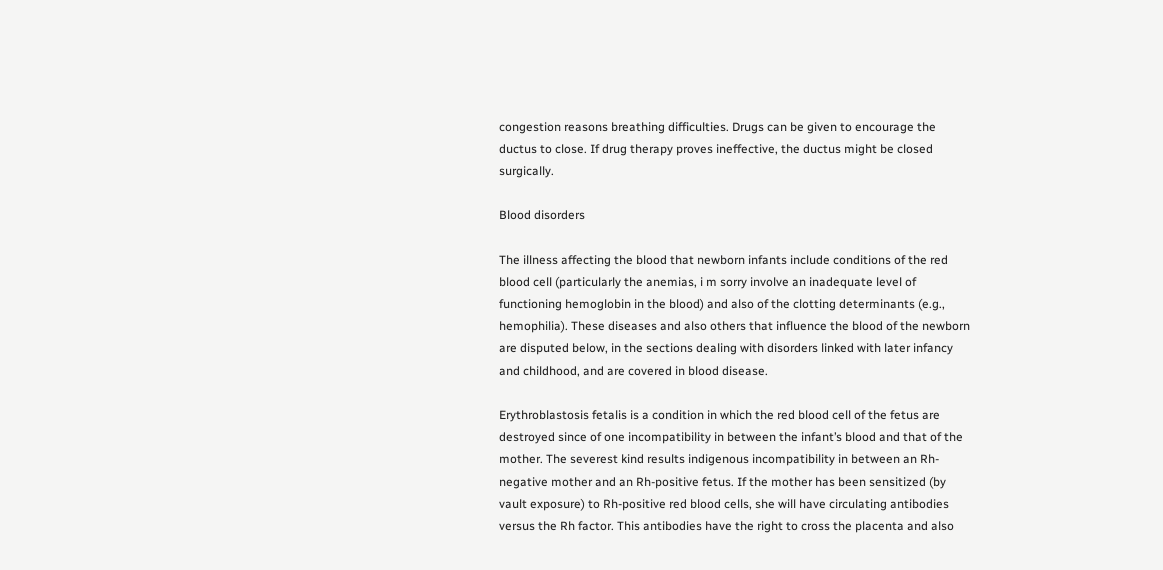congestion reasons breathing difficulties. Drugs can be given to encourage the ductus to close. If drug therapy proves ineffective, the ductus might be closed surgically.

Blood disorders

The illness affecting the blood that newborn infants include conditions of the red blood cell (particularly the anemias, i m sorry involve an inadequate level of functioning hemoglobin in the blood) and also of the clotting determinants (e.g., hemophilia). These diseases and also others that influence the blood of the newborn are disputed below, in the sections dealing with disorders linked with later infancy and childhood, and are covered in blood disease.

Erythroblastosis fetalis is a condition in which the red blood cell of the fetus are destroyed since of one incompatibility in between the infant’s blood and that of the mother. The severest kind results indigenous incompatibility in between an Rh-negative mother and an Rh-positive fetus. If the mother has been sensitized (by vault exposure) to Rh-positive red blood cells, she will have circulating antibodies versus the Rh factor. This antibodies have the right to cross the placenta and also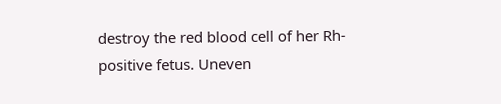destroy the red blood cell of her Rh-positive fetus. Uneven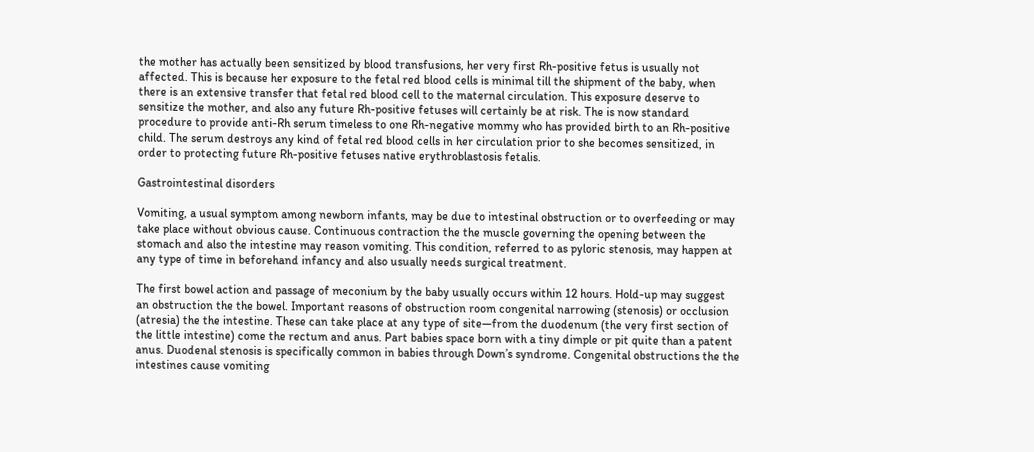the mother has actually been sensitized by blood transfusions, her very first Rh-positive fetus is usually not affected. This is because her exposure to the fetal red blood cells is minimal till the shipment of the baby, when there is an extensive transfer that fetal red blood cell to the maternal circulation. This exposure deserve to sensitize the mother, and also any future Rh-positive fetuses will certainly be at risk. The is now standard procedure to provide anti-Rh serum timeless to one Rh-negative mommy who has provided birth to an Rh-positive child. The serum destroys any kind of fetal red blood cells in her circulation prior to she becomes sensitized, in order to protecting future Rh-positive fetuses native erythroblastosis fetalis.

Gastrointestinal disorders

Vomiting, a usual symptom among newborn infants, may be due to intestinal obstruction or to overfeeding or may take place without obvious cause. Continuous contraction the the muscle governing the opening between the stomach and also the intestine may reason vomiting. This condition, referred to as pyloric stenosis, may happen at any type of time in beforehand infancy and also usually needs surgical treatment.

The first bowel action and passage of meconium by the baby usually occurs within 12 hours. Hold-up may suggest an obstruction the the bowel. Important reasons of obstruction room congenital narrowing (stenosis) or occlusion (atresia) the the intestine. These can take place at any type of site—from the duodenum (the very first section of the little intestine) come the rectum and anus. Part babies space born with a tiny dimple or pit quite than a patent anus. Duodenal stenosis is specifically common in babies through Down’s syndrome. Congenital obstructions the the intestines cause vomiting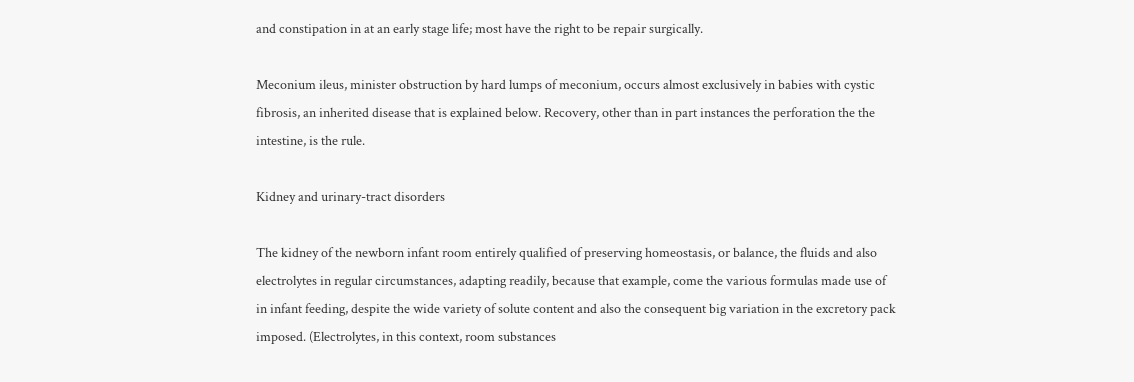and constipation in at an early stage life; most have the right to be repair surgically.

Meconium ileus, minister obstruction by hard lumps of meconium, occurs almost exclusively in babies with cystic fibrosis, an inherited disease that is explained below. Recovery, other than in part instances the perforation the the intestine, is the rule.

Kidney and urinary-tract disorders

The kidney of the newborn infant room entirely qualified of preserving homeostasis, or balance, the fluids and also electrolytes in regular circumstances, adapting readily, because that example, come the various formulas made use of in infant feeding, despite the wide variety of solute content and also the consequent big variation in the excretory pack imposed. (Electrolytes, in this context, room substances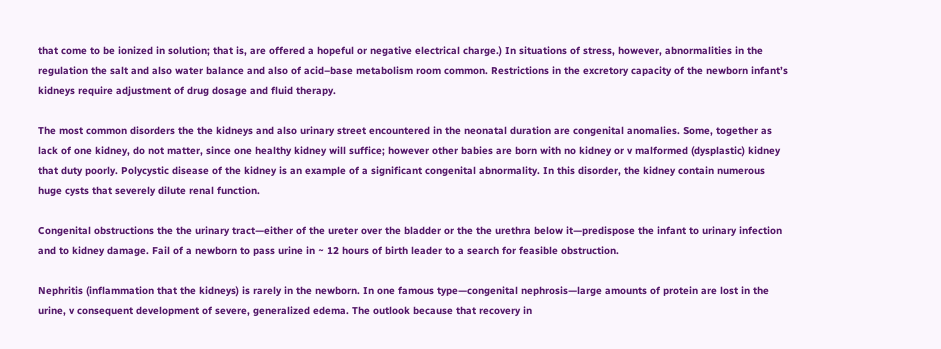that come to be ionized in solution; that is, are offered a hopeful or negative electrical charge.) In situations of stress, however, abnormalities in the regulation the salt and also water balance and also of acid–base metabolism room common. Restrictions in the excretory capacity of the newborn infant’s kidneys require adjustment of drug dosage and fluid therapy.

The most common disorders the the kidneys and also urinary street encountered in the neonatal duration are congenital anomalies. Some, together as lack of one kidney, do not matter, since one healthy kidney will suffice; however other babies are born with no kidney or v malformed (dysplastic) kidney that duty poorly. Polycystic disease of the kidney is an example of a significant congenital abnormality. In this disorder, the kidney contain numerous huge cysts that severely dilute renal function.

Congenital obstructions the the urinary tract—either of the ureter over the bladder or the the urethra below it—predispose the infant to urinary infection and to kidney damage. Fail of a newborn to pass urine in ~ 12 hours of birth leader to a search for feasible obstruction.

Nephritis (inflammation that the kidneys) is rarely in the newborn. In one famous type—congenital nephrosis—large amounts of protein are lost in the urine, v consequent development of severe, generalized edema. The outlook because that recovery in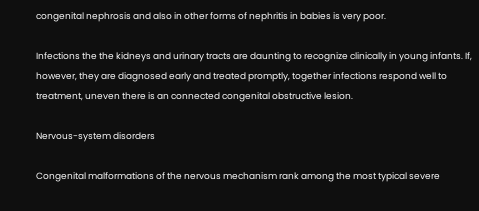congenital nephrosis and also in other forms of nephritis in babies is very poor.

Infections the the kidneys and urinary tracts are daunting to recognize clinically in young infants. If, however, they are diagnosed early and treated promptly, together infections respond well to treatment, uneven there is an connected congenital obstructive lesion.

Nervous-system disorders

Congenital malformations of the nervous mechanism rank among the most typical severe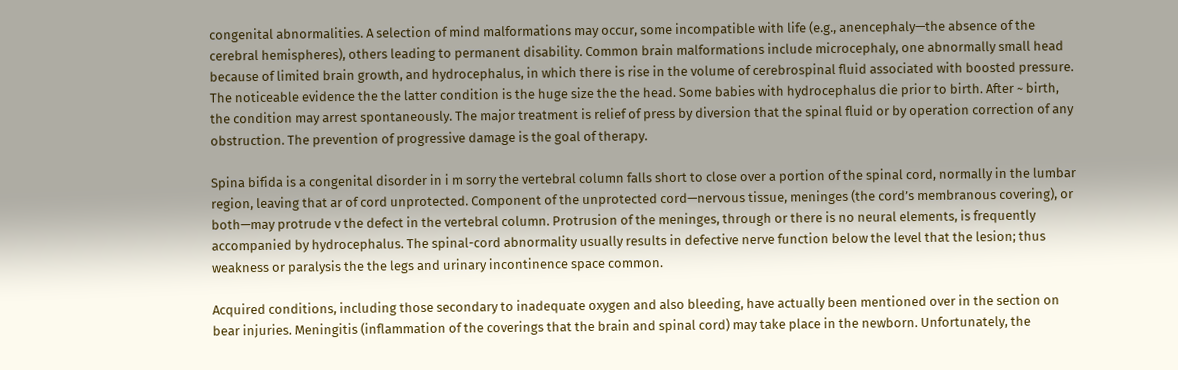congenital abnormalities. A selection of mind malformations may occur, some incompatible with life (e.g., anencephaly—the absence of the cerebral hemispheres), others leading to permanent disability. Common brain malformations include microcephaly, one abnormally small head because of limited brain growth, and hydrocephalus, in which there is rise in the volume of cerebrospinal fluid associated with boosted pressure. The noticeable evidence the the latter condition is the huge size the the head. Some babies with hydrocephalus die prior to birth. After ~ birth, the condition may arrest spontaneously. The major treatment is relief of press by diversion that the spinal fluid or by operation correction of any obstruction. The prevention of progressive damage is the goal of therapy.

Spina bifida is a congenital disorder in i m sorry the vertebral column falls short to close over a portion of the spinal cord, normally in the lumbar region, leaving that ar of cord unprotected. Component of the unprotected cord—nervous tissue, meninges (the cord’s membranous covering), or both—may protrude v the defect in the vertebral column. Protrusion of the meninges, through or there is no neural elements, is frequently accompanied by hydrocephalus. The spinal-cord abnormality usually results in defective nerve function below the level that the lesion; thus weakness or paralysis the the legs and urinary incontinence space common.

Acquired conditions, including those secondary to inadequate oxygen and also bleeding, have actually been mentioned over in the section on bear injuries. Meningitis (inflammation of the coverings that the brain and spinal cord) may take place in the newborn. Unfortunately, the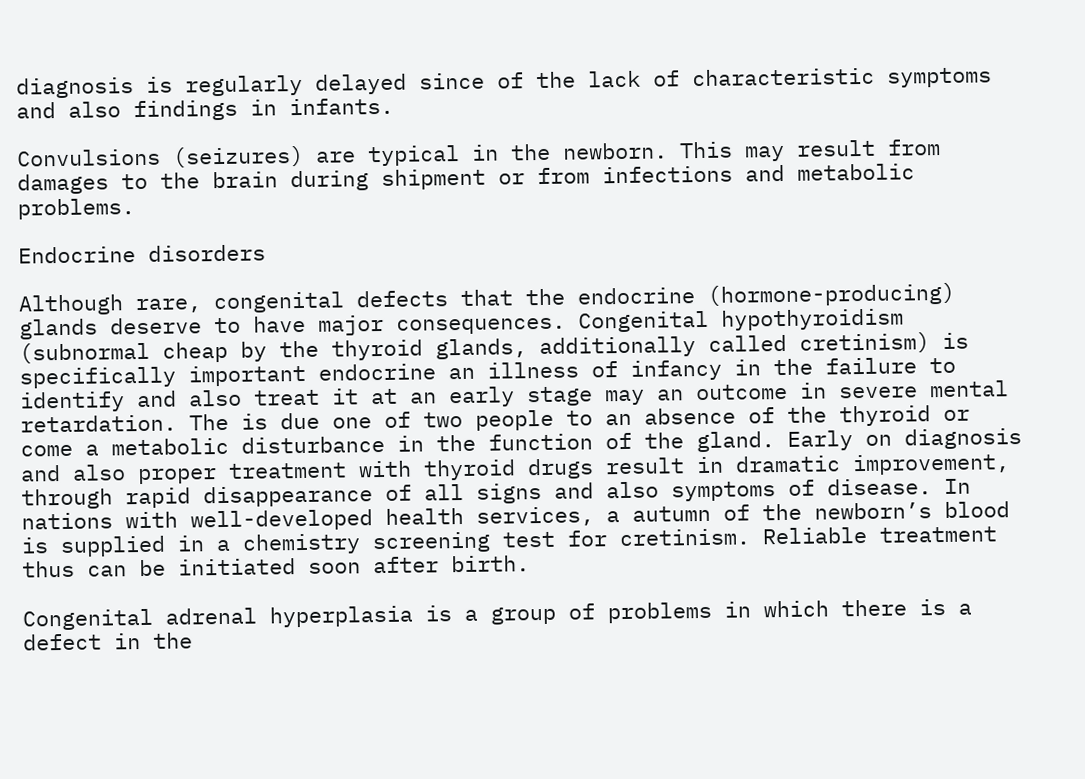diagnosis is regularly delayed since of the lack of characteristic symptoms and also findings in infants.

Convulsions (seizures) are typical in the newborn. This may result from damages to the brain during shipment or from infections and metabolic problems.

Endocrine disorders

Although rare, congenital defects that the endocrine (hormone-producing) glands deserve to have major consequences. Congenital hypothyroidism (subnormal cheap by the thyroid glands, additionally called cretinism) is specifically important endocrine an illness of infancy in the failure to identify and also treat it at an early stage may an outcome in severe mental retardation. The is due one of two people to an absence of the thyroid or come a metabolic disturbance in the function of the gland. Early on diagnosis and also proper treatment with thyroid drugs result in dramatic improvement, through rapid disappearance of all signs and also symptoms of disease. In nations with well-developed health services, a autumn of the newborn’s blood is supplied in a chemistry screening test for cretinism. Reliable treatment thus can be initiated soon after birth.

Congenital adrenal hyperplasia is a group of problems in which there is a defect in the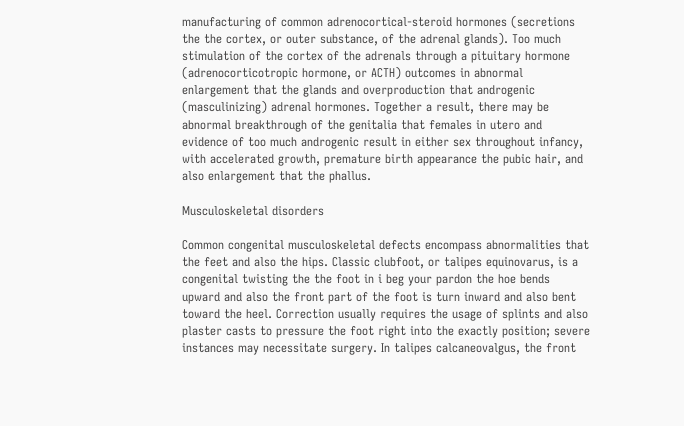manufacturing of common adrenocortical-steroid hormones (secretions the the cortex, or outer substance, of the adrenal glands). Too much stimulation of the cortex of the adrenals through a pituitary hormone (adrenocorticotropic hormone, or ACTH) outcomes in abnormal enlargement that the glands and overproduction that androgenic (masculinizing) adrenal hormones. Together a result, there may be abnormal breakthrough of the genitalia that females in utero and evidence of too much androgenic result in either sex throughout infancy, with accelerated growth, premature birth appearance the pubic hair, and also enlargement that the phallus.

Musculoskeletal disorders

Common congenital musculoskeletal defects encompass abnormalities that the feet and also the hips. Classic clubfoot, or talipes equinovarus, is a congenital twisting the the foot in i beg your pardon the hoe bends upward and also the front part of the foot is turn inward and also bent toward the heel. Correction usually requires the usage of splints and also plaster casts to pressure the foot right into the exactly position; severe instances may necessitate surgery. In talipes calcaneovalgus, the front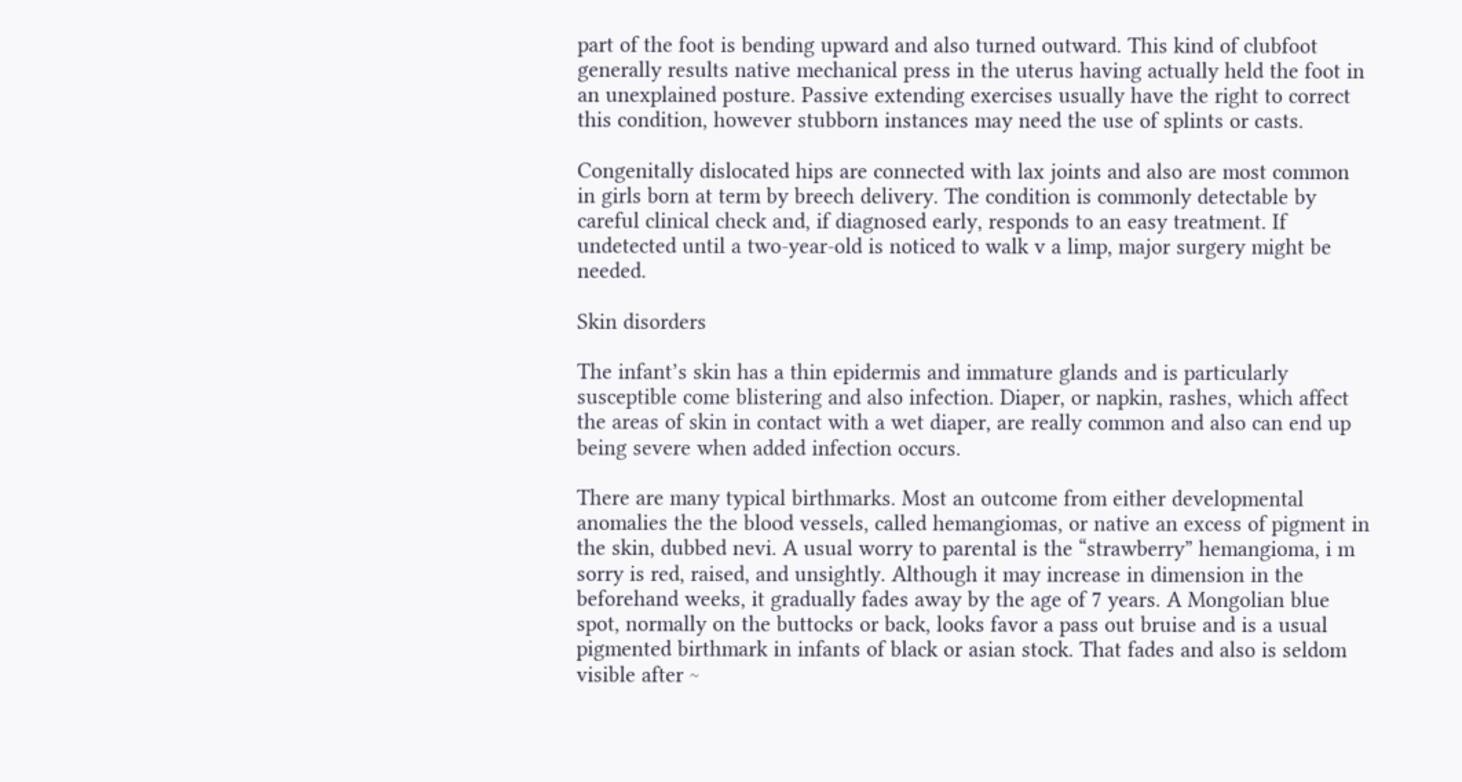part of the foot is bending upward and also turned outward. This kind of clubfoot generally results native mechanical press in the uterus having actually held the foot in an unexplained posture. Passive extending exercises usually have the right to correct this condition, however stubborn instances may need the use of splints or casts.

Congenitally dislocated hips are connected with lax joints and also are most common in girls born at term by breech delivery. The condition is commonly detectable by careful clinical check and, if diagnosed early, responds to an easy treatment. If undetected until a two-year-old is noticed to walk v a limp, major surgery might be needed.

Skin disorders

The infant’s skin has a thin epidermis and immature glands and is particularly susceptible come blistering and also infection. Diaper, or napkin, rashes, which affect the areas of skin in contact with a wet diaper, are really common and also can end up being severe when added infection occurs.

There are many typical birthmarks. Most an outcome from either developmental anomalies the the blood vessels, called hemangiomas, or native an excess of pigment in the skin, dubbed nevi. A usual worry to parental is the “strawberry” hemangioma, i m sorry is red, raised, and unsightly. Although it may increase in dimension in the beforehand weeks, it gradually fades away by the age of 7 years. A Mongolian blue spot, normally on the buttocks or back, looks favor a pass out bruise and is a usual pigmented birthmark in infants of black or asian stock. That fades and also is seldom visible after ~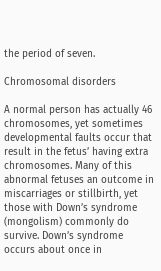the period of seven.

Chromosomal disorders

A normal person has actually 46 chromosomes, yet sometimes developmental faults occur that result in the fetus’ having extra chromosomes. Many of this abnormal fetuses an outcome in miscarriages or stillbirth, yet those with Down’s syndrome (mongolism) commonly do survive. Down’s syndrome occurs about once in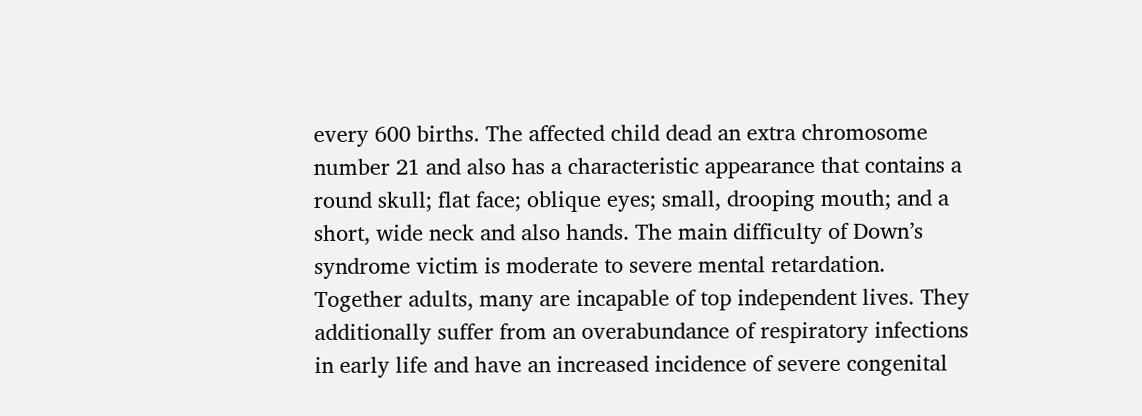every 600 births. The affected child dead an extra chromosome number 21 and also has a characteristic appearance that contains a round skull; flat face; oblique eyes; small, drooping mouth; and a short, wide neck and also hands. The main difficulty of Down’s syndrome victim is moderate to severe mental retardation. Together adults, many are incapable of top independent lives. They additionally suffer from an overabundance of respiratory infections in early life and have an increased incidence of severe congenital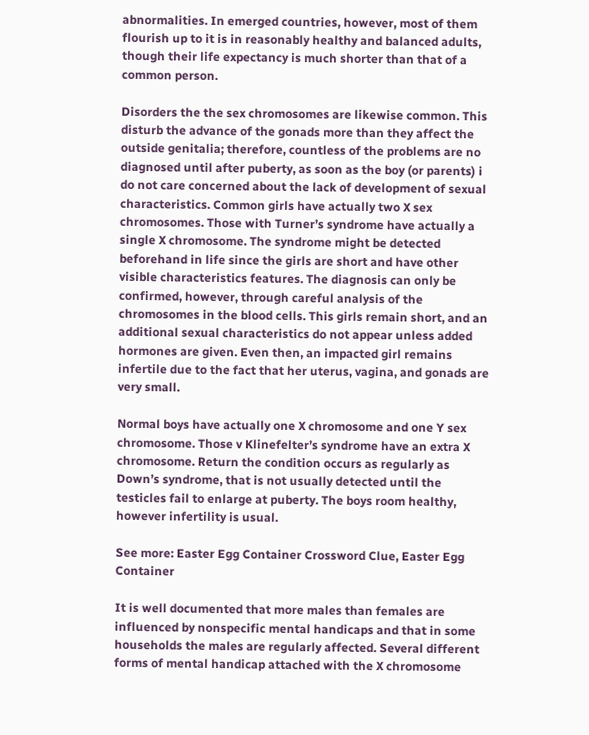abnormalities. In emerged countries, however, most of them flourish up to it is in reasonably healthy and balanced adults, though their life expectancy is much shorter than that of a common person.

Disorders the the sex chromosomes are likewise common. This disturb the advance of the gonads more than they affect the outside genitalia; therefore, countless of the problems are no diagnosed until after puberty, as soon as the boy (or parents) i do not care concerned about the lack of development of sexual characteristics. Common girls have actually two X sex chromosomes. Those with Turner’s syndrome have actually a single X chromosome. The syndrome might be detected beforehand in life since the girls are short and have other visible characteristics features. The diagnosis can only be confirmed, however, through careful analysis of the chromosomes in the blood cells. This girls remain short, and an additional sexual characteristics do not appear unless added hormones are given. Even then, an impacted girl remains infertile due to the fact that her uterus, vagina, and gonads are very small.

Normal boys have actually one X chromosome and one Y sex chromosome. Those v Klinefelter’s syndrome have an extra X chromosome. Return the condition occurs as regularly as Down’s syndrome, that is not usually detected until the testicles fail to enlarge at puberty. The boys room healthy, however infertility is usual.

See more: Easter Egg Container Crossword Clue, Easter Egg Container

It is well documented that more males than females are influenced by nonspecific mental handicaps and that in some households the males are regularly affected. Several different forms of mental handicap attached with the X chromosome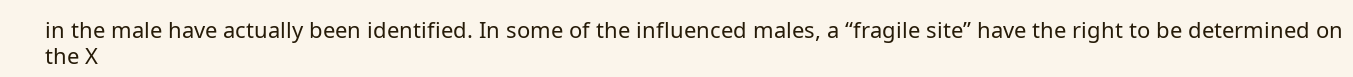in the male have actually been identified. In some of the influenced males, a “fragile site” have the right to be determined on the X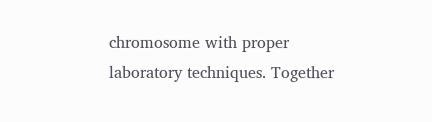chromosome with proper laboratory techniques. Together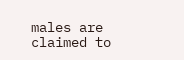males are claimed to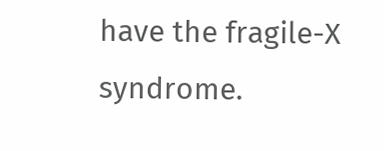have the fragile-X syndrome.